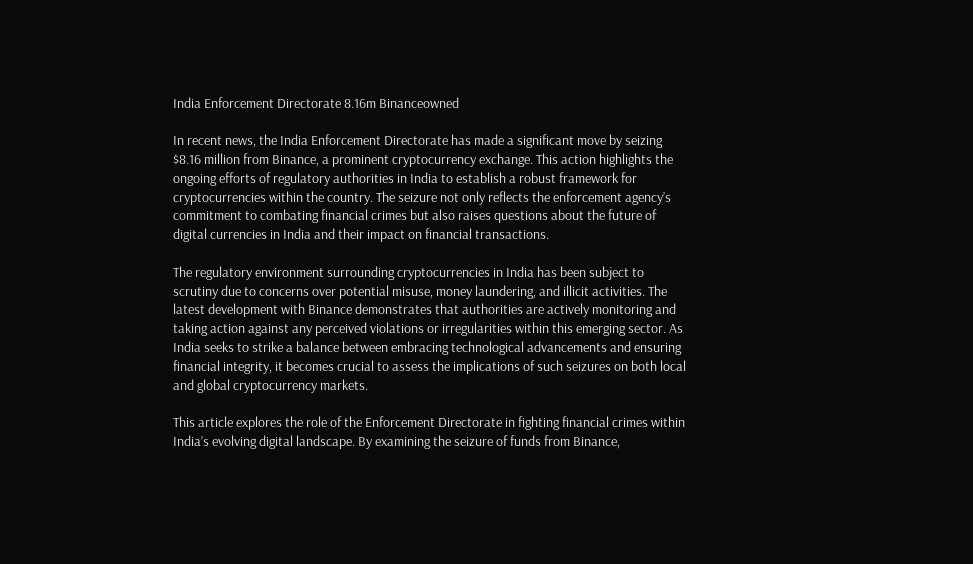India Enforcement Directorate 8.16m Binanceowned

In recent news, the India Enforcement Directorate has made a significant move by seizing $8.16 million from Binance, a prominent cryptocurrency exchange. This action highlights the ongoing efforts of regulatory authorities in India to establish a robust framework for cryptocurrencies within the country. The seizure not only reflects the enforcement agency’s commitment to combating financial crimes but also raises questions about the future of digital currencies in India and their impact on financial transactions.

The regulatory environment surrounding cryptocurrencies in India has been subject to scrutiny due to concerns over potential misuse, money laundering, and illicit activities. The latest development with Binance demonstrates that authorities are actively monitoring and taking action against any perceived violations or irregularities within this emerging sector. As India seeks to strike a balance between embracing technological advancements and ensuring financial integrity, it becomes crucial to assess the implications of such seizures on both local and global cryptocurrency markets.

This article explores the role of the Enforcement Directorate in fighting financial crimes within India’s evolving digital landscape. By examining the seizure of funds from Binance,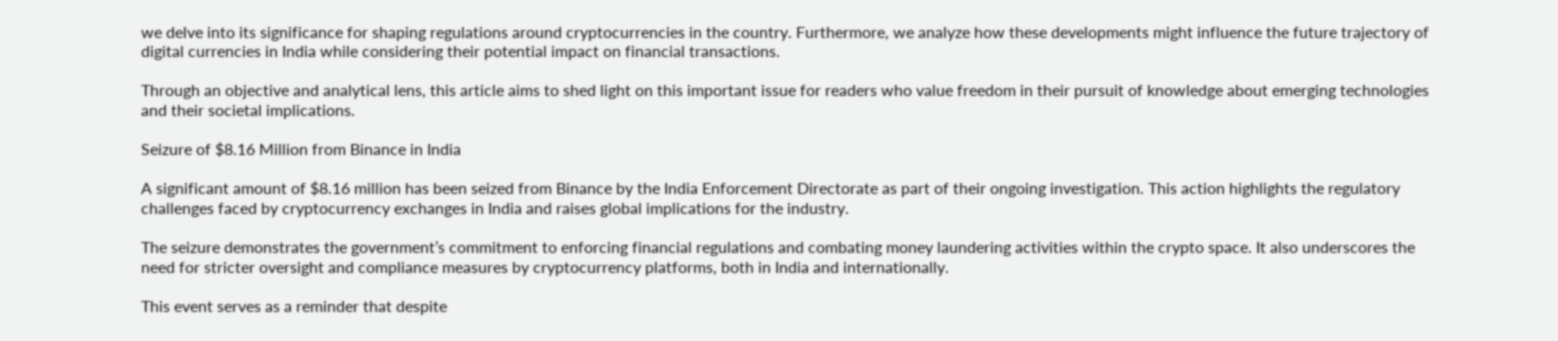we delve into its significance for shaping regulations around cryptocurrencies in the country. Furthermore, we analyze how these developments might influence the future trajectory of digital currencies in India while considering their potential impact on financial transactions.

Through an objective and analytical lens, this article aims to shed light on this important issue for readers who value freedom in their pursuit of knowledge about emerging technologies and their societal implications.

Seizure of $8.16 Million from Binance in India

A significant amount of $8.16 million has been seized from Binance by the India Enforcement Directorate as part of their ongoing investigation. This action highlights the regulatory challenges faced by cryptocurrency exchanges in India and raises global implications for the industry.

The seizure demonstrates the government’s commitment to enforcing financial regulations and combating money laundering activities within the crypto space. It also underscores the need for stricter oversight and compliance measures by cryptocurrency platforms, both in India and internationally.

This event serves as a reminder that despite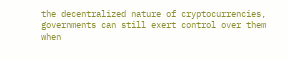the decentralized nature of cryptocurrencies, governments can still exert control over them when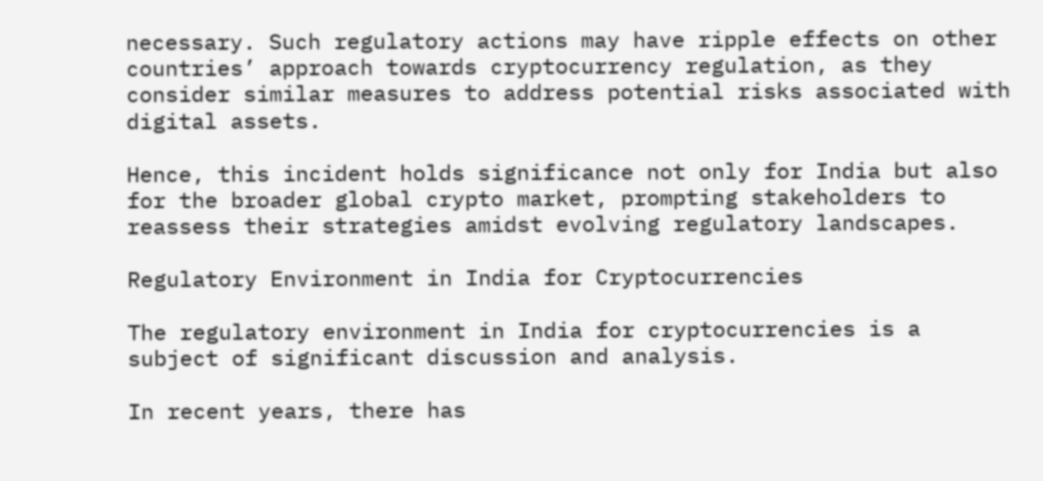necessary. Such regulatory actions may have ripple effects on other countries’ approach towards cryptocurrency regulation, as they consider similar measures to address potential risks associated with digital assets.

Hence, this incident holds significance not only for India but also for the broader global crypto market, prompting stakeholders to reassess their strategies amidst evolving regulatory landscapes.

Regulatory Environment in India for Cryptocurrencies

The regulatory environment in India for cryptocurrencies is a subject of significant discussion and analysis.

In recent years, there has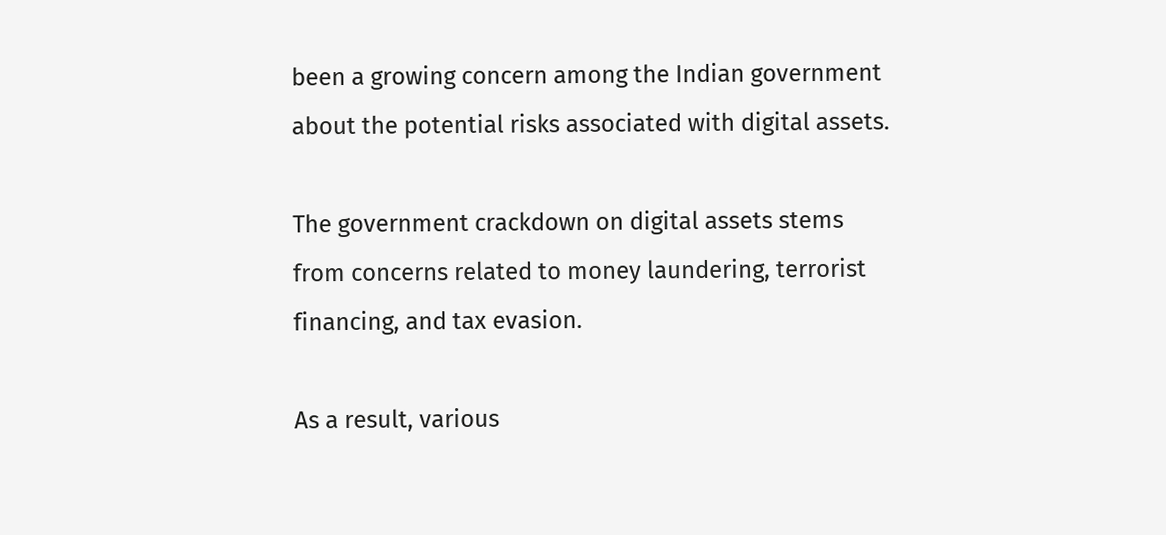been a growing concern among the Indian government about the potential risks associated with digital assets.

The government crackdown on digital assets stems from concerns related to money laundering, terrorist financing, and tax evasion.

As a result, various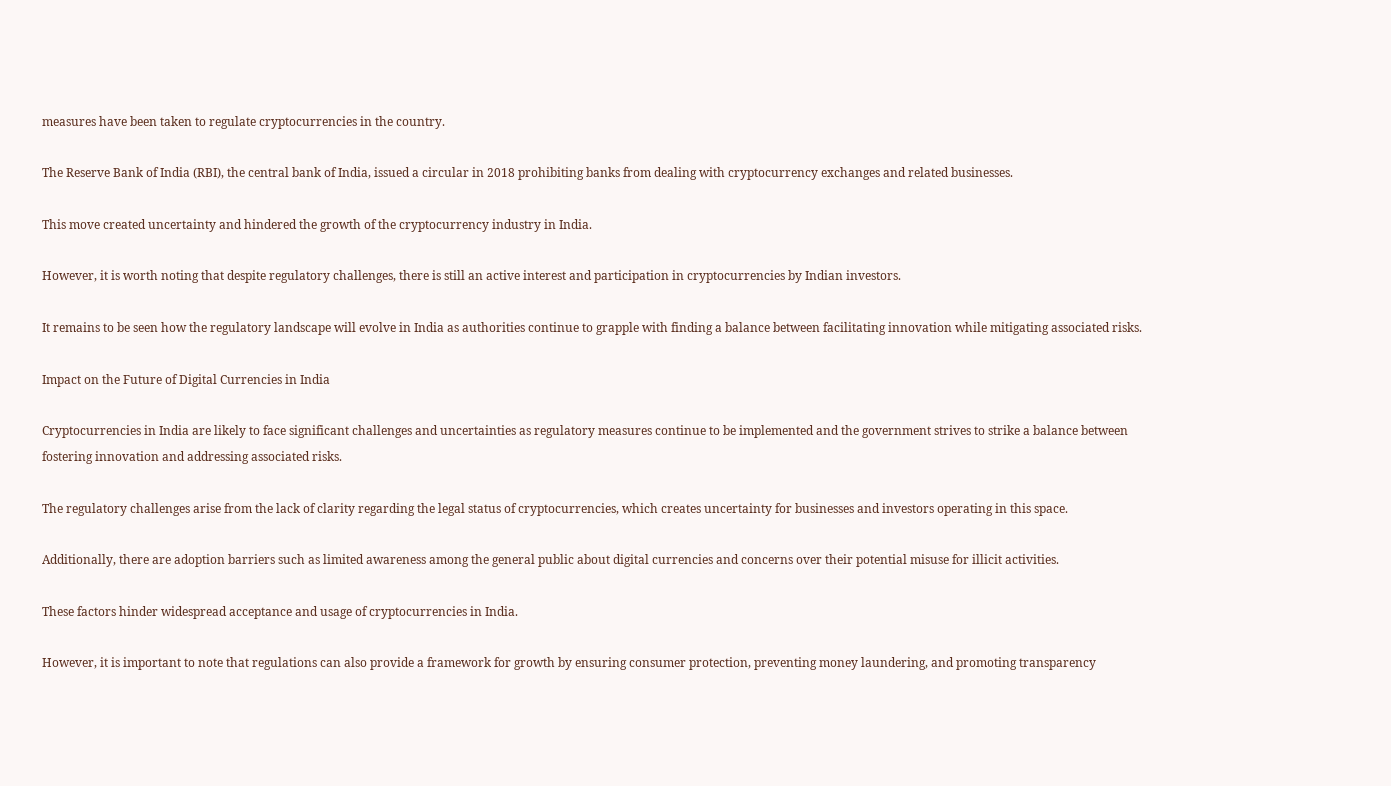measures have been taken to regulate cryptocurrencies in the country.

The Reserve Bank of India (RBI), the central bank of India, issued a circular in 2018 prohibiting banks from dealing with cryptocurrency exchanges and related businesses.

This move created uncertainty and hindered the growth of the cryptocurrency industry in India.

However, it is worth noting that despite regulatory challenges, there is still an active interest and participation in cryptocurrencies by Indian investors.

It remains to be seen how the regulatory landscape will evolve in India as authorities continue to grapple with finding a balance between facilitating innovation while mitigating associated risks.

Impact on the Future of Digital Currencies in India

Cryptocurrencies in India are likely to face significant challenges and uncertainties as regulatory measures continue to be implemented and the government strives to strike a balance between fostering innovation and addressing associated risks.

The regulatory challenges arise from the lack of clarity regarding the legal status of cryptocurrencies, which creates uncertainty for businesses and investors operating in this space.

Additionally, there are adoption barriers such as limited awareness among the general public about digital currencies and concerns over their potential misuse for illicit activities.

These factors hinder widespread acceptance and usage of cryptocurrencies in India.

However, it is important to note that regulations can also provide a framework for growth by ensuring consumer protection, preventing money laundering, and promoting transparency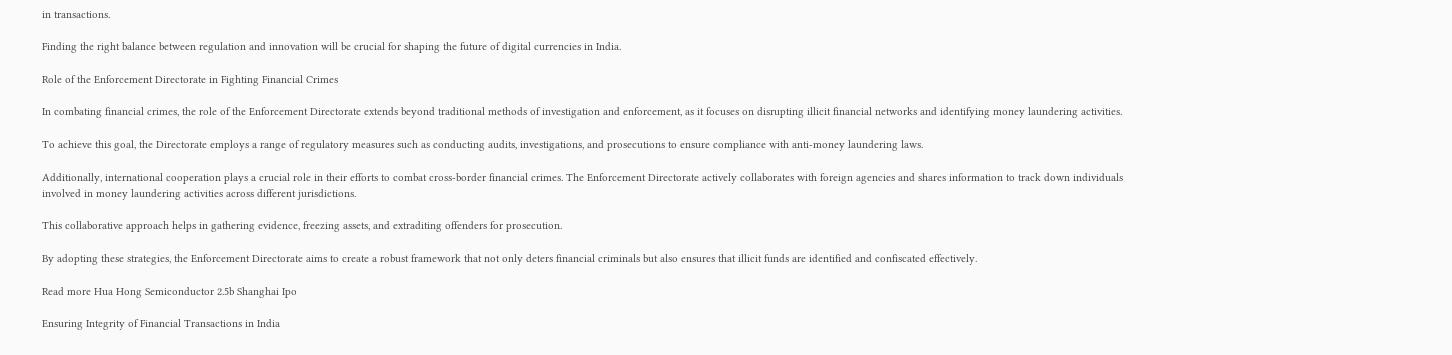in transactions.

Finding the right balance between regulation and innovation will be crucial for shaping the future of digital currencies in India.

Role of the Enforcement Directorate in Fighting Financial Crimes

In combating financial crimes, the role of the Enforcement Directorate extends beyond traditional methods of investigation and enforcement, as it focuses on disrupting illicit financial networks and identifying money laundering activities.

To achieve this goal, the Directorate employs a range of regulatory measures such as conducting audits, investigations, and prosecutions to ensure compliance with anti-money laundering laws.

Additionally, international cooperation plays a crucial role in their efforts to combat cross-border financial crimes. The Enforcement Directorate actively collaborates with foreign agencies and shares information to track down individuals involved in money laundering activities across different jurisdictions.

This collaborative approach helps in gathering evidence, freezing assets, and extraditing offenders for prosecution.

By adopting these strategies, the Enforcement Directorate aims to create a robust framework that not only deters financial criminals but also ensures that illicit funds are identified and confiscated effectively.

Read more Hua Hong Semiconductor 2.5b Shanghai Ipo

Ensuring Integrity of Financial Transactions in India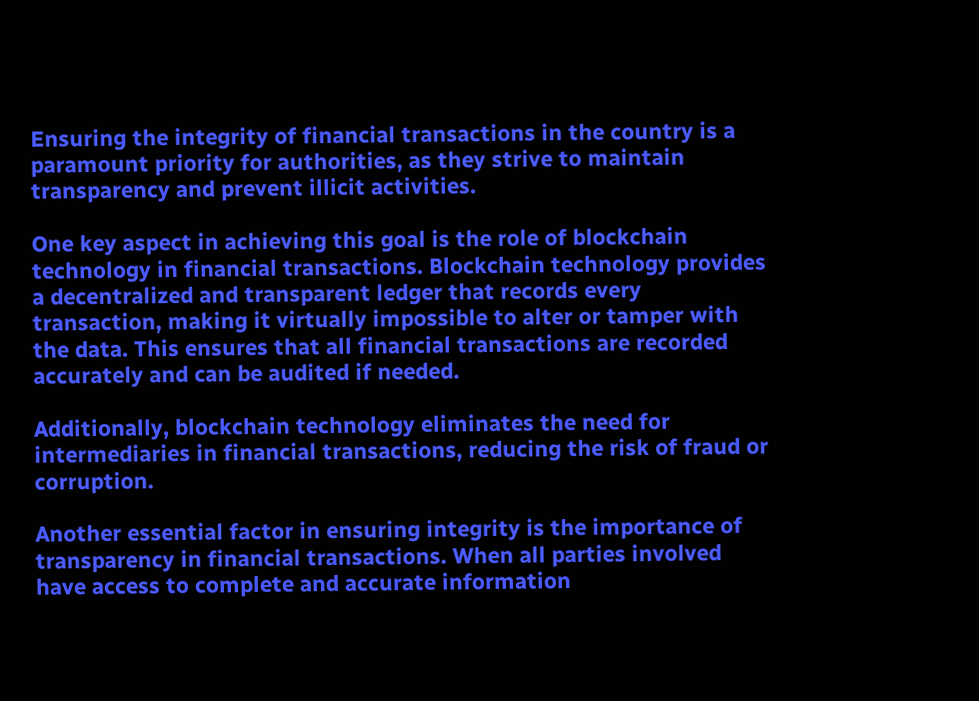Ensuring the integrity of financial transactions in the country is a paramount priority for authorities, as they strive to maintain transparency and prevent illicit activities.

One key aspect in achieving this goal is the role of blockchain technology in financial transactions. Blockchain technology provides a decentralized and transparent ledger that records every transaction, making it virtually impossible to alter or tamper with the data. This ensures that all financial transactions are recorded accurately and can be audited if needed.

Additionally, blockchain technology eliminates the need for intermediaries in financial transactions, reducing the risk of fraud or corruption.

Another essential factor in ensuring integrity is the importance of transparency in financial transactions. When all parties involved have access to complete and accurate information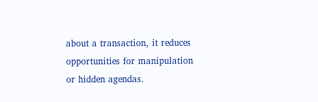about a transaction, it reduces opportunities for manipulation or hidden agendas.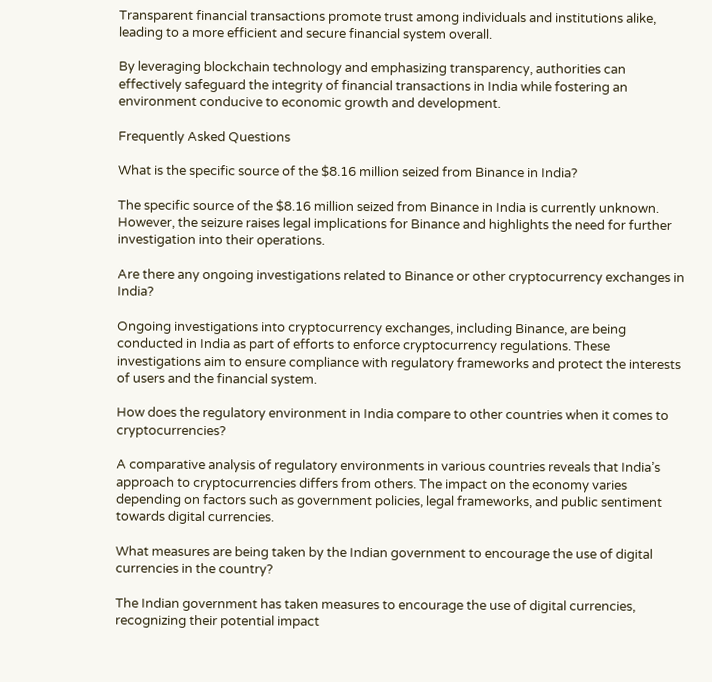Transparent financial transactions promote trust among individuals and institutions alike, leading to a more efficient and secure financial system overall.

By leveraging blockchain technology and emphasizing transparency, authorities can effectively safeguard the integrity of financial transactions in India while fostering an environment conducive to economic growth and development.

Frequently Asked Questions

What is the specific source of the $8.16 million seized from Binance in India?

The specific source of the $8.16 million seized from Binance in India is currently unknown. However, the seizure raises legal implications for Binance and highlights the need for further investigation into their operations.

Are there any ongoing investigations related to Binance or other cryptocurrency exchanges in India?

Ongoing investigations into cryptocurrency exchanges, including Binance, are being conducted in India as part of efforts to enforce cryptocurrency regulations. These investigations aim to ensure compliance with regulatory frameworks and protect the interests of users and the financial system.

How does the regulatory environment in India compare to other countries when it comes to cryptocurrencies?

A comparative analysis of regulatory environments in various countries reveals that India’s approach to cryptocurrencies differs from others. The impact on the economy varies depending on factors such as government policies, legal frameworks, and public sentiment towards digital currencies.

What measures are being taken by the Indian government to encourage the use of digital currencies in the country?

The Indian government has taken measures to encourage the use of digital currencies, recognizing their potential impact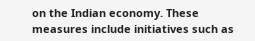on the Indian economy. These measures include initiatives such as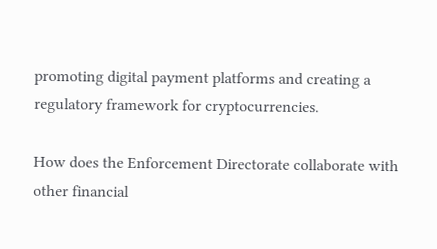promoting digital payment platforms and creating a regulatory framework for cryptocurrencies.

How does the Enforcement Directorate collaborate with other financial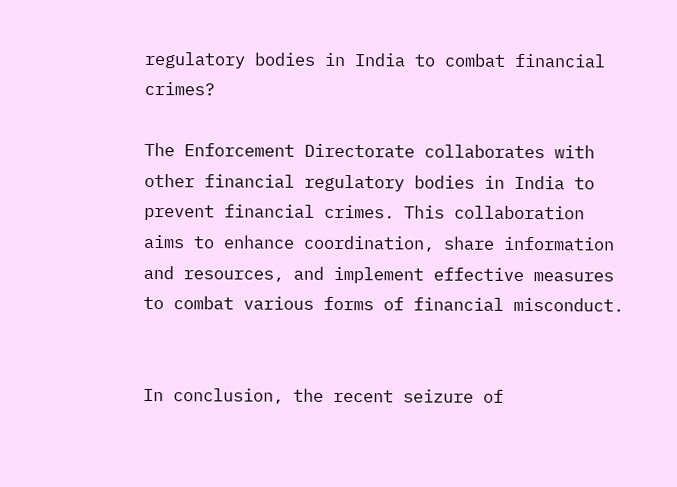regulatory bodies in India to combat financial crimes?

The Enforcement Directorate collaborates with other financial regulatory bodies in India to prevent financial crimes. This collaboration aims to enhance coordination, share information and resources, and implement effective measures to combat various forms of financial misconduct.


In conclusion, the recent seizure of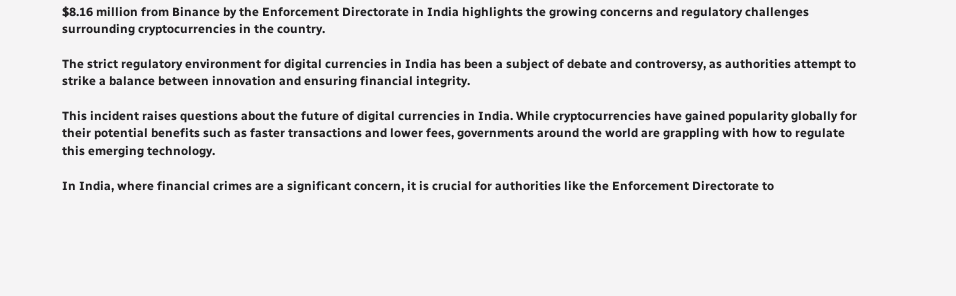$8.16 million from Binance by the Enforcement Directorate in India highlights the growing concerns and regulatory challenges surrounding cryptocurrencies in the country.

The strict regulatory environment for digital currencies in India has been a subject of debate and controversy, as authorities attempt to strike a balance between innovation and ensuring financial integrity.

This incident raises questions about the future of digital currencies in India. While cryptocurrencies have gained popularity globally for their potential benefits such as faster transactions and lower fees, governments around the world are grappling with how to regulate this emerging technology.

In India, where financial crimes are a significant concern, it is crucial for authorities like the Enforcement Directorate to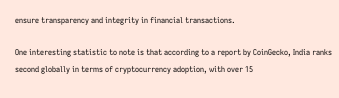ensure transparency and integrity in financial transactions.

One interesting statistic to note is that according to a report by CoinGecko, India ranks second globally in terms of cryptocurrency adoption, with over 15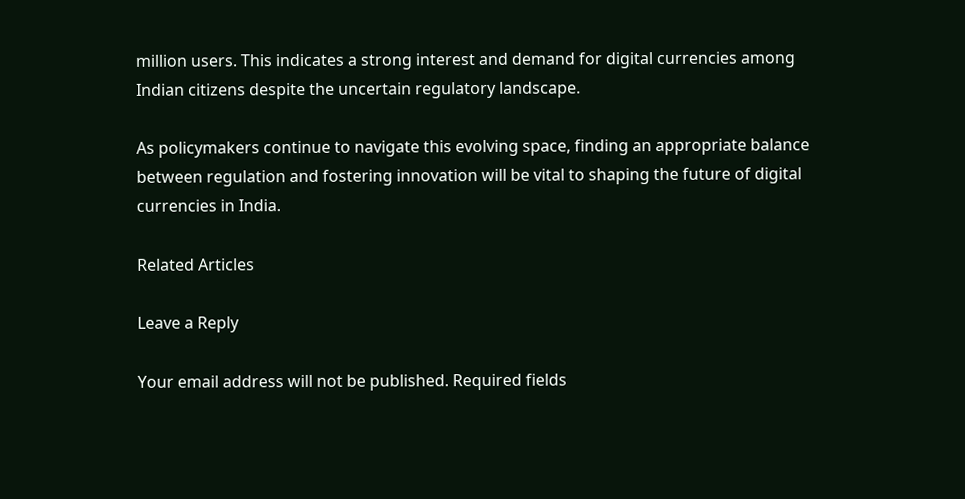million users. This indicates a strong interest and demand for digital currencies among Indian citizens despite the uncertain regulatory landscape.

As policymakers continue to navigate this evolving space, finding an appropriate balance between regulation and fostering innovation will be vital to shaping the future of digital currencies in India.

Related Articles

Leave a Reply

Your email address will not be published. Required fields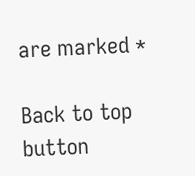are marked *

Back to top button